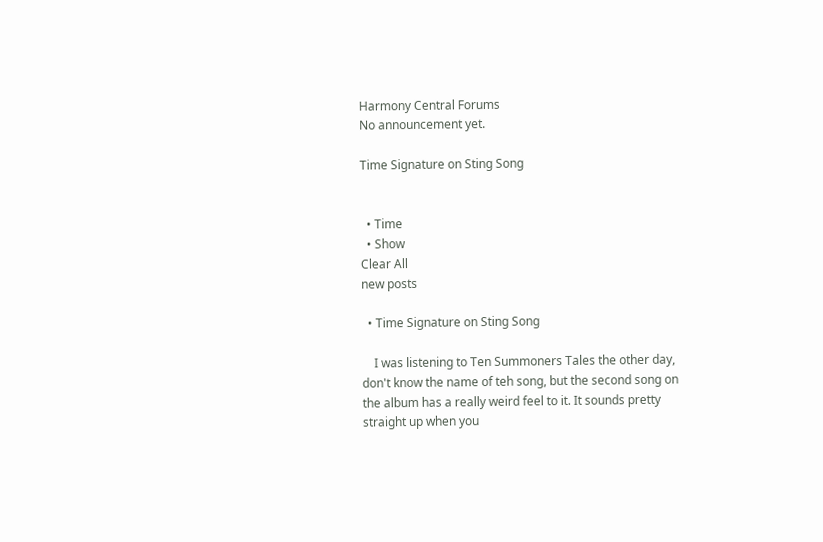Harmony Central Forums
No announcement yet.

Time Signature on Sting Song


  • Time
  • Show
Clear All
new posts

  • Time Signature on Sting Song

    I was listening to Ten Summoners Tales the other day, don't know the name of teh song, but the second song on the album has a really weird feel to it. It sounds pretty straight up when you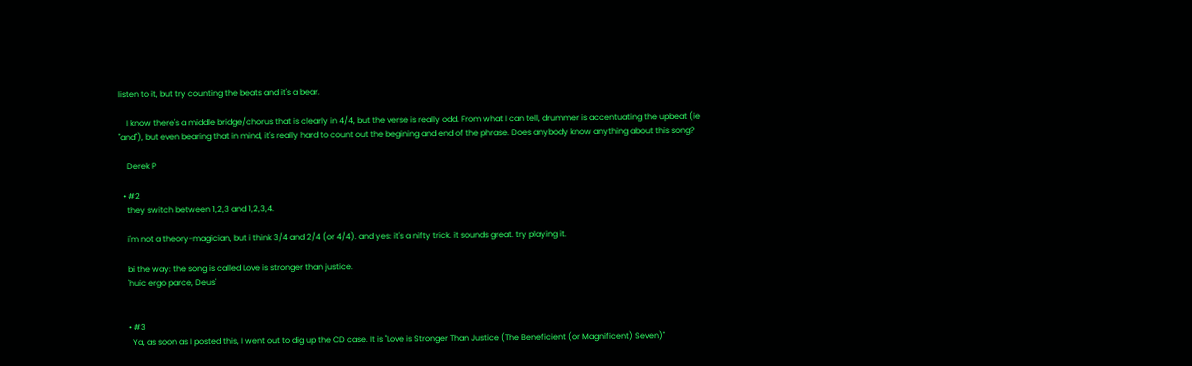listen to it, but try counting the beats and it's a bear.

    I know there's a middle bridge/chorus that is clearly in 4/4, but the verse is really odd. From what I can tell, drummer is accentuating the upbeat (ie "and"), but even bearing that in mind, it's really hard to count out the begining and end of the phrase. Does anybody know anything about this song?

    Derek P

  • #2
    they switch between 1,2,3 and 1,2,3,4.

    i'm not a theory-magician, but i think 3/4 and 2/4 (or 4/4). and yes: it's a nifty trick. it sounds great. try playing it.

    bi the way: the song is called Love is stronger than justice.
    'huic ergo parce, Deus'


    • #3
      Ya, as soon as I posted this, I went out to dig up the CD case. It is "Love is Stronger Than Justice (The Beneficient (or Magnificent) Seven)"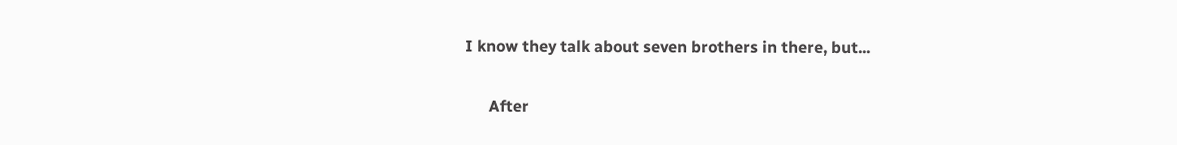I know they talk about seven brothers in there, but...

      After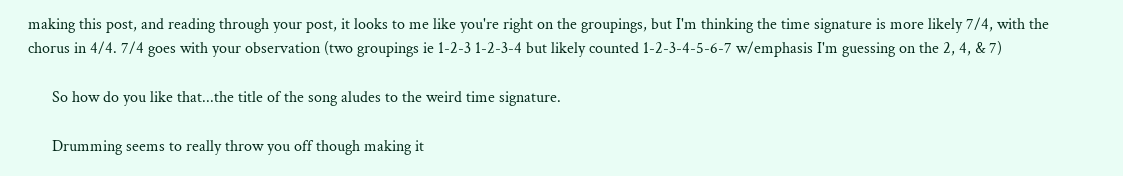making this post, and reading through your post, it looks to me like you're right on the groupings, but I'm thinking the time signature is more likely 7/4, with the chorus in 4/4. 7/4 goes with your observation (two groupings ie 1-2-3 1-2-3-4 but likely counted 1-2-3-4-5-6-7 w/emphasis I'm guessing on the 2, 4, & 7)

      So how do you like that...the title of the song aludes to the weird time signature.

      Drumming seems to really throw you off though making it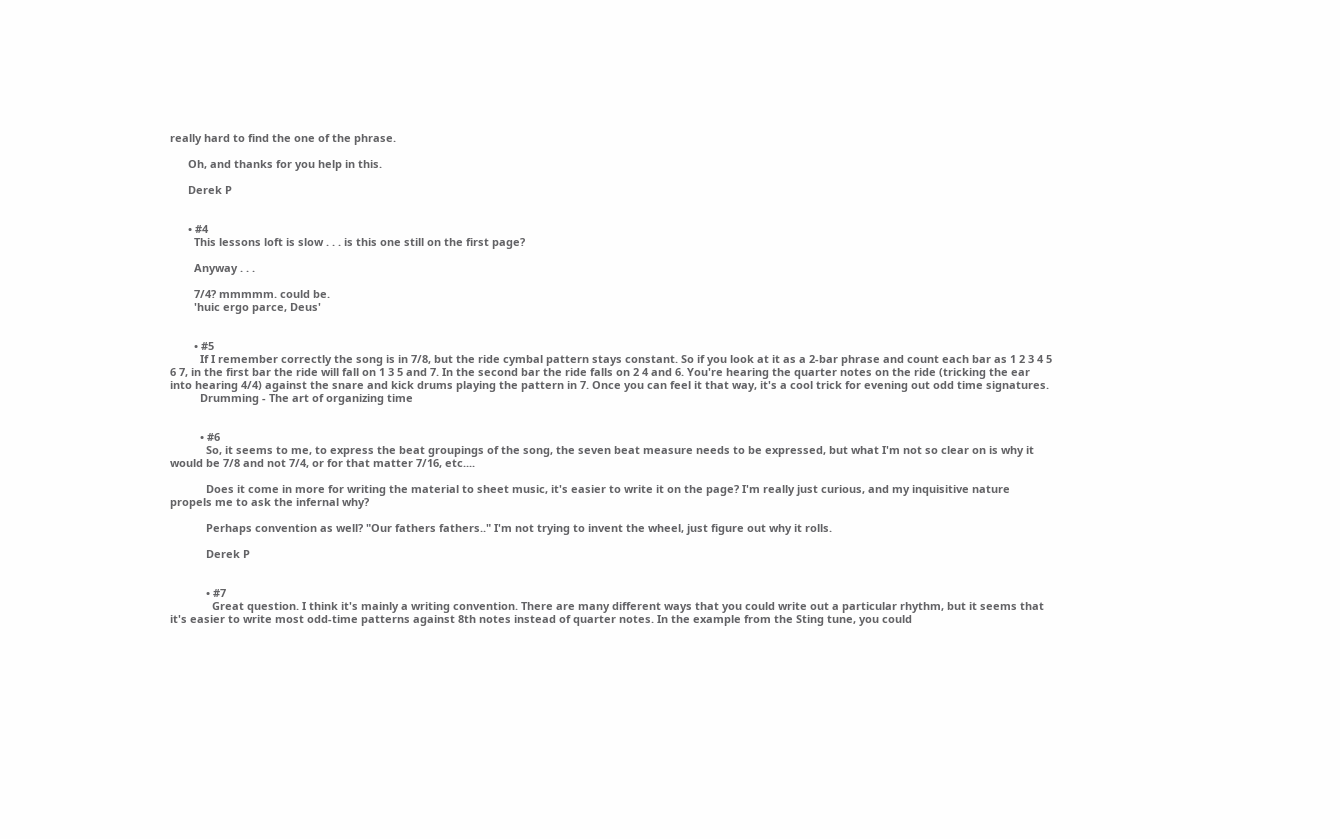really hard to find the one of the phrase.

      Oh, and thanks for you help in this.

      Derek P


      • #4
        This lessons loft is slow . . . is this one still on the first page?

        Anyway . . .

        7/4? mmmmm. could be.
        'huic ergo parce, Deus'


        • #5
          If I remember correctly the song is in 7/8, but the ride cymbal pattern stays constant. So if you look at it as a 2-bar phrase and count each bar as 1 2 3 4 5 6 7, in the first bar the ride will fall on 1 3 5 and 7. In the second bar the ride falls on 2 4 and 6. You're hearing the quarter notes on the ride (tricking the ear into hearing 4/4) against the snare and kick drums playing the pattern in 7. Once you can feel it that way, it's a cool trick for evening out odd time signatures.
          Drumming - The art of organizing time


          • #6
            So, it seems to me, to express the beat groupings of the song, the seven beat measure needs to be expressed, but what I'm not so clear on is why it would be 7/8 and not 7/4, or for that matter 7/16, etc....

            Does it come in more for writing the material to sheet music, it's easier to write it on the page? I'm really just curious, and my inquisitive nature propels me to ask the infernal why?

            Perhaps convention as well? "Our fathers fathers.." I'm not trying to invent the wheel, just figure out why it rolls.

            Derek P


            • #7
              Great question. I think it's mainly a writing convention. There are many different ways that you could write out a particular rhythm, but it seems that it's easier to write most odd-time patterns against 8th notes instead of quarter notes. In the example from the Sting tune, you could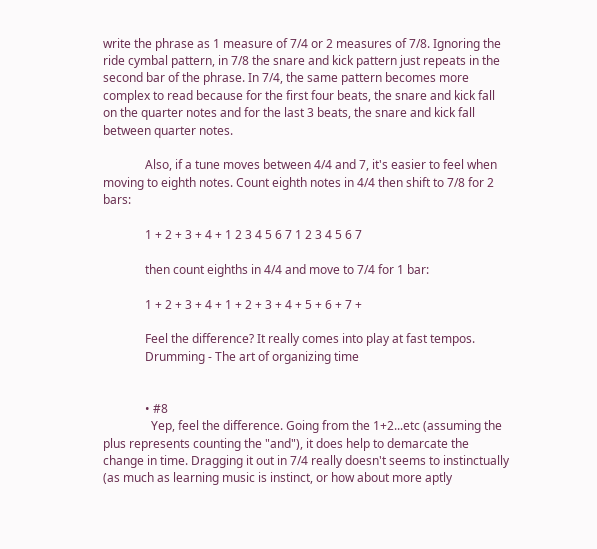write the phrase as 1 measure of 7/4 or 2 measures of 7/8. Ignoring the ride cymbal pattern, in 7/8 the snare and kick pattern just repeats in the second bar of the phrase. In 7/4, the same pattern becomes more complex to read because for the first four beats, the snare and kick fall on the quarter notes and for the last 3 beats, the snare and kick fall between quarter notes.

              Also, if a tune moves between 4/4 and 7, it's easier to feel when moving to eighth notes. Count eighth notes in 4/4 then shift to 7/8 for 2 bars:

              1 + 2 + 3 + 4 + 1 2 3 4 5 6 7 1 2 3 4 5 6 7

              then count eighths in 4/4 and move to 7/4 for 1 bar:

              1 + 2 + 3 + 4 + 1 + 2 + 3 + 4 + 5 + 6 + 7 +

              Feel the difference? It really comes into play at fast tempos.
              Drumming - The art of organizing time


              • #8
                Yep, feel the difference. Going from the 1+2...etc (assuming the plus represents counting the "and"), it does help to demarcate the change in time. Dragging it out in 7/4 really doesn't seems to instinctually (as much as learning music is instinct, or how about more aptly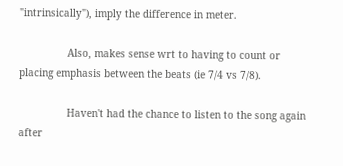"intrinsically"), imply the difference in meter.

                Also, makes sense wrt to having to count or placing emphasis between the beats (ie 7/4 vs 7/8).

                Haven't had the chance to listen to the song again after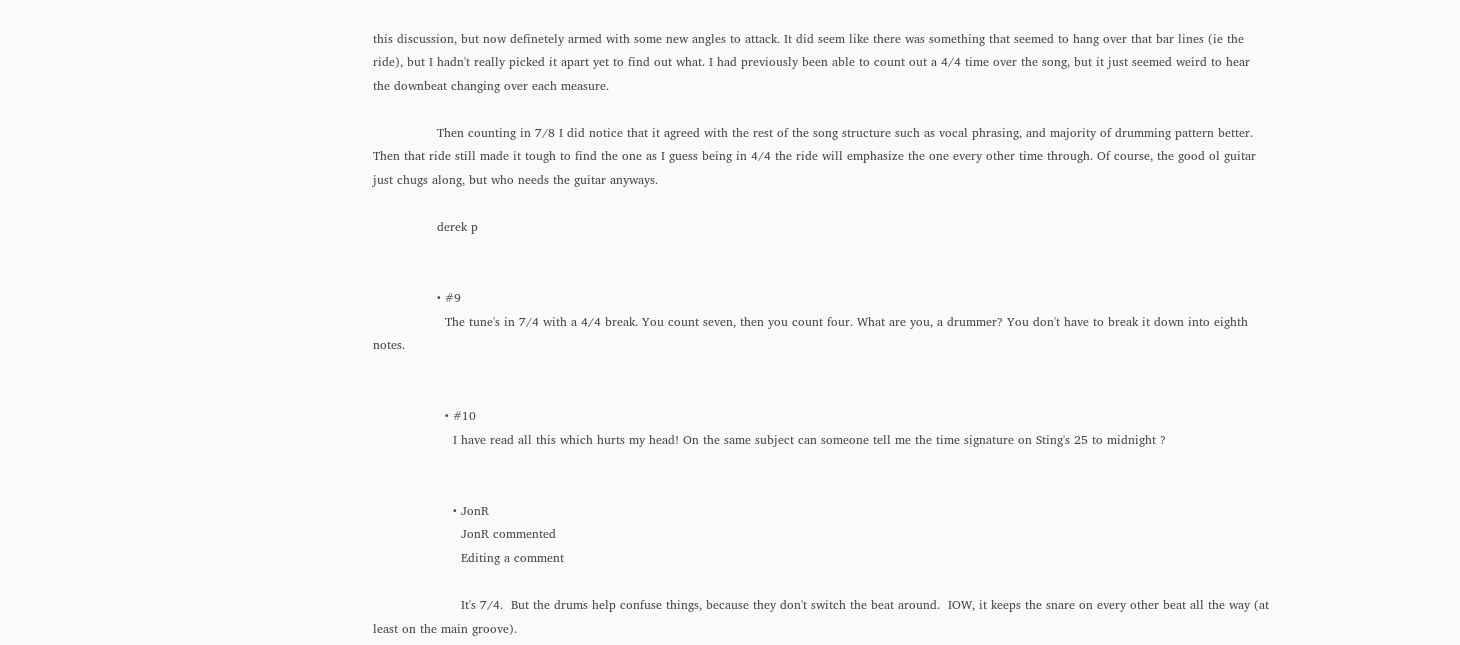this discussion, but now definetely armed with some new angles to attack. It did seem like there was something that seemed to hang over that bar lines (ie the ride), but I hadn't really picked it apart yet to find out what. I had previously been able to count out a 4/4 time over the song, but it just seemed weird to hear the downbeat changing over each measure.

                Then counting in 7/8 I did notice that it agreed with the rest of the song structure such as vocal phrasing, and majority of drumming pattern better. Then that ride still made it tough to find the one as I guess being in 4/4 the ride will emphasize the one every other time through. Of course, the good ol guitar just chugs along, but who needs the guitar anyways.

                derek p


                • #9
                  The tune's in 7/4 with a 4/4 break. You count seven, then you count four. What are you, a drummer? You don't have to break it down into eighth notes.


                  • #10
                    I have read all this which hurts my head! On the same subject can someone tell me the time signature on Sting's 25 to midnight ?


                    • JonR
                      JonR commented
                      Editing a comment

                      It's 7/4.  But the drums help confuse things, because they don't switch the beat around.  IOW, it keeps the snare on every other beat all the way (at least on the main groove).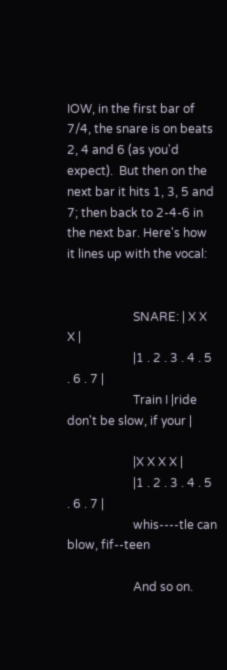IOW, in the first bar of 7/4, the snare is on beats 2, 4 and 6 (as you'd expect).  But then on the next bar it hits 1, 3, 5 and 7; then back to 2-4-6 in the next bar. Here's how it lines up with the vocal:


                      SNARE: | X X X |
                      |1 . 2 . 3 . 4 . 5 . 6 . 7 |
                      Train I |ride don't be slow, if your |

                      |X X X X |
                      |1 . 2 . 3 . 4 . 5 . 6 . 7 |
                      whis----tle can blow, fif--teen

                      And so on.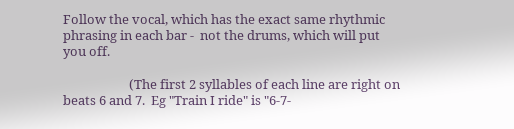Follow the vocal, which has the exact same rhythmic phrasing in each bar -  not the drums, which will put you off.

                      (The first 2 syllables of each line are right on beats 6 and 7.  Eg "Train I ride" is "6-7-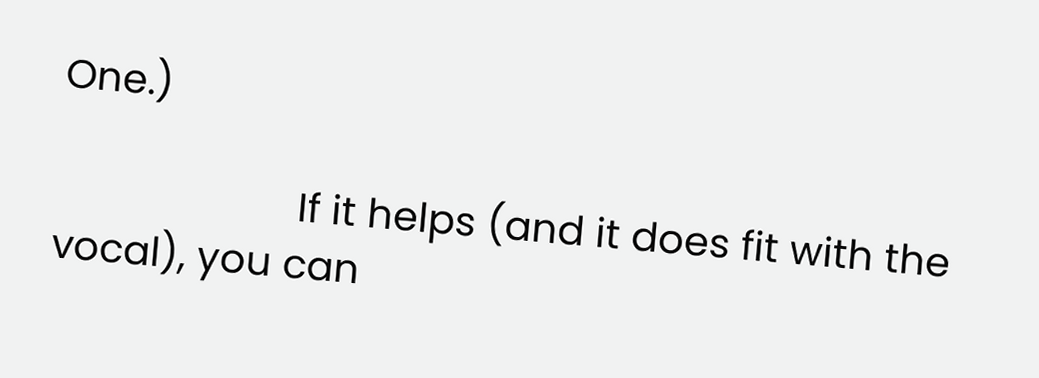One.)

                      If it helps (and it does fit with the vocal), you can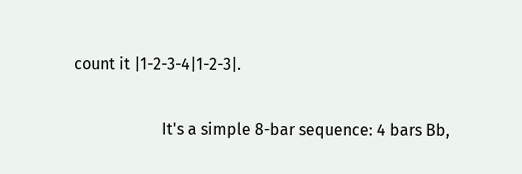count it |1-2-3-4|1-2-3|.

                      It's a simple 8-bar sequence: 4 bars Bb,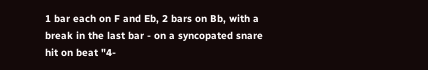1 bar each on F and Eb, 2 bars on Bb, with a break in the last bar - on a syncopated snare hit on beat "4-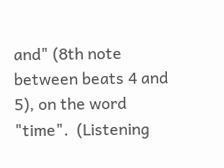and" (8th note between beats 4 and 5), on the word "time".  (Listening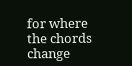for where the chords change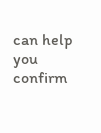can help you confirm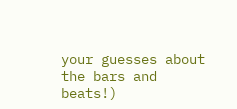your guesses about the bars and beats!)